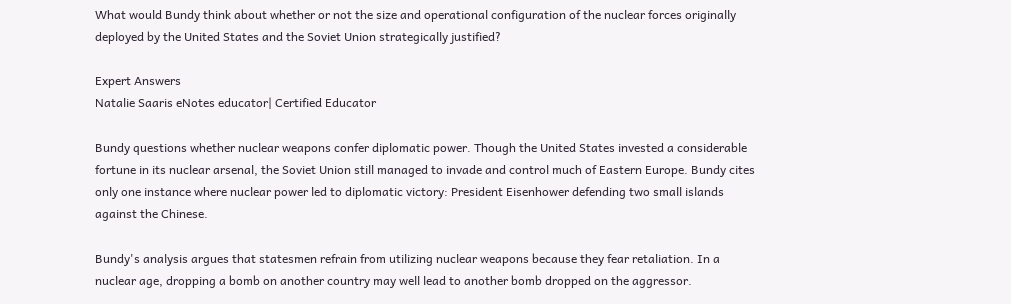What would Bundy think about whether or not the size and operational configuration of the nuclear forces originally deployed by the United States and the Soviet Union strategically justified?

Expert Answers
Natalie Saaris eNotes educator| Certified Educator

Bundy questions whether nuclear weapons confer diplomatic power. Though the United States invested a considerable fortune in its nuclear arsenal, the Soviet Union still managed to invade and control much of Eastern Europe. Bundy cites only one instance where nuclear power led to diplomatic victory: President Eisenhower defending two small islands against the Chinese.

Bundy's analysis argues that statesmen refrain from utilizing nuclear weapons because they fear retaliation. In a nuclear age, dropping a bomb on another country may well lead to another bomb dropped on the aggressor.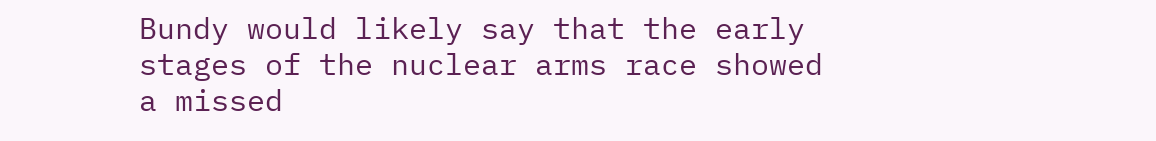Bundy would likely say that the early stages of the nuclear arms race showed a missed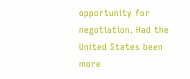opportunity for negotiation. Had the United States been more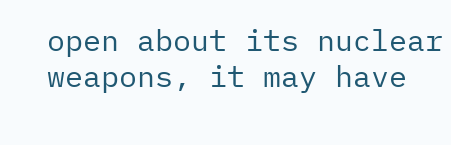open about its nuclear weapons, it may have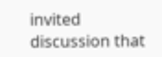invited discussion that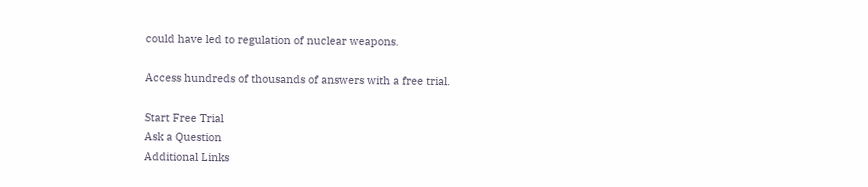could have led to regulation of nuclear weapons.

Access hundreds of thousands of answers with a free trial.

Start Free Trial
Ask a Question
Additional Links